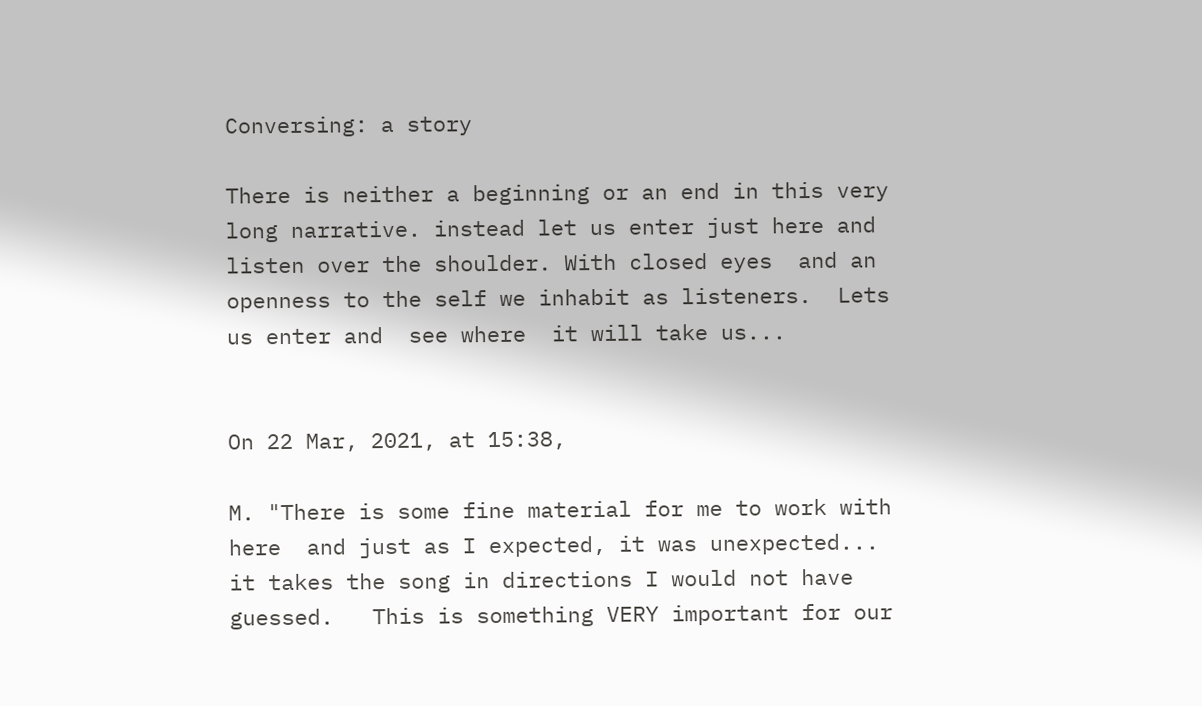Conversing: a story

There is neither a beginning or an end in this very long narrative. instead let us enter just here and listen over the shoulder. With closed eyes  and an openness to the self we inhabit as listeners.  Lets us enter and  see where  it will take us...


On 22 Mar, 2021, at 15:38,

M. "There is some fine material for me to work with here  and just as I expected, it was unexpected...  it takes the song in directions I would not have guessed.   This is something VERY important for our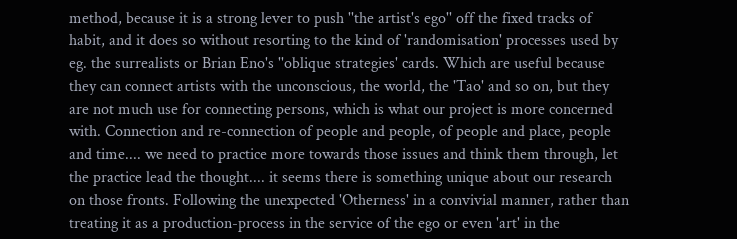method, because it is a strong lever to push ''the artist's ego'' off the fixed tracks of habit, and it does so without resorting to the kind of 'randomisation' processes used by eg. the surrealists or Brian Eno's ''oblique strategies' cards. Which are useful because they can connect artists with the unconscious, the world, the 'Tao' and so on, but they are not much use for connecting persons, which is what our project is more concerned with. Connection and re-connection of people and people, of people and place, people and time.... we need to practice more towards those issues and think them through, let the practice lead the thought.... it seems there is something unique about our research on those fronts. Following the unexpected 'Otherness' in a convivial manner, rather than treating it as a production-process in the service of the ego or even 'art' in the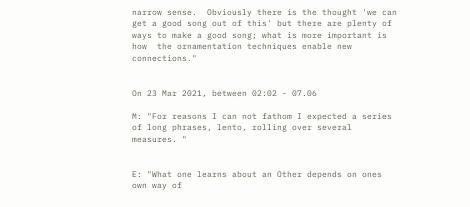narrow sense.  Obviously there is the thought 'we can get a good song out of this' but there are plenty of ways to make a good song; what is more important is how  the ornamentation techniques enable new connections."


On 23 Mar 2021, between 02:02 - 07.06

M: "For reasons I can not fathom I expected a series of long phrases, lento, rolling over several measures. "


E: "What one learns about an Other depends on ones own way of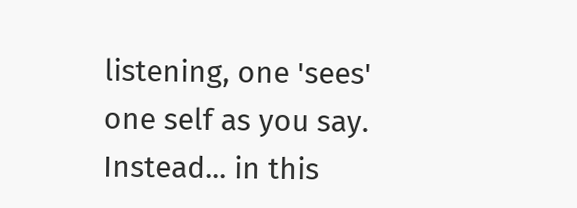listening, one 'sees' one self as you say. Instead... in this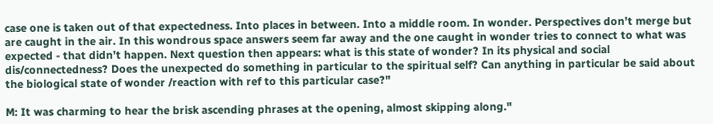case one is taken out of that expectedness. Into places in between. Into a middle room. In wonder. Perspectives don’t merge but are caught in the air. In this wondrous space answers seem far away and the one caught in wonder tries to connect to what was expected - that didn’t happen. Next question then appears: what is this state of wonder? In its physical and social dis/connectedness? Does the unexpected do something in particular to the spiritual self? Can anything in particular be said about the biological state of wonder /reaction with ref to this particular case?"

M: It was charming to hear the brisk ascending phrases at the opening, almost skipping along."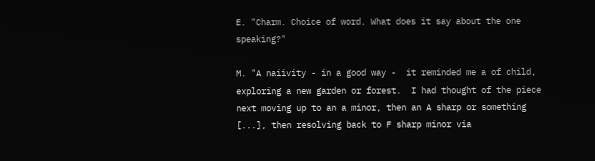E. "Charm. Choice of word. What does it say about the one speaking?"

M. "A naiivity - in a good way -  it reminded me a of child, exploring a new garden or forest.  I had thought of the piece next moving up to an a minor, then an A sharp or something [...], then resolving back to F sharp minor via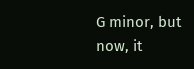G minor, but now, it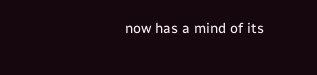now has a mind of its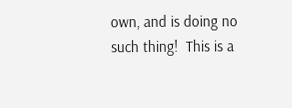own, and is doing no such thing!  This is a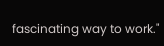fascinating way to work."